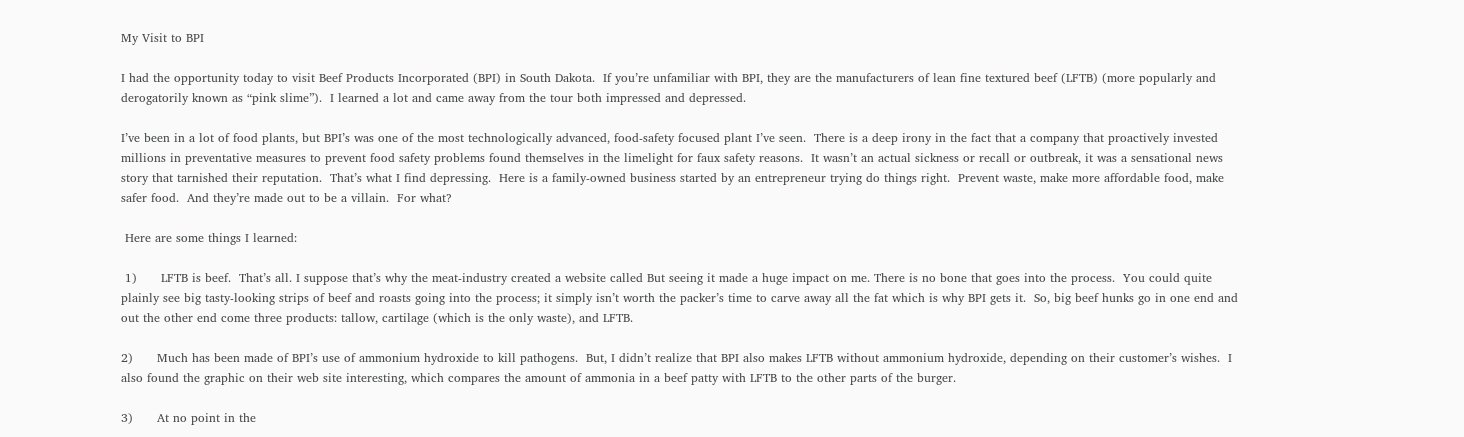My Visit to BPI

I had the opportunity today to visit Beef Products Incorporated (BPI) in South Dakota.  If you’re unfamiliar with BPI, they are the manufacturers of lean fine textured beef (LFTB) (more popularly and derogatorily known as “pink slime”).  I learned a lot and came away from the tour both impressed and depressed.

I’ve been in a lot of food plants, but BPI’s was one of the most technologically advanced, food-safety focused plant I’ve seen.  There is a deep irony in the fact that a company that proactively invested millions in preventative measures to prevent food safety problems found themselves in the limelight for faux safety reasons.  It wasn’t an actual sickness or recall or outbreak, it was a sensational news story that tarnished their reputation.  That’s what I find depressing.  Here is a family-owned business started by an entrepreneur trying do things right.  Prevent waste, make more affordable food, make safer food.  And they’re made out to be a villain.  For what?

 Here are some things I learned:

 1)      LFTB is beef.  That’s all. I suppose that’s why the meat-industry created a website called But seeing it made a huge impact on me. There is no bone that goes into the process.  You could quite plainly see big tasty-looking strips of beef and roasts going into the process; it simply isn’t worth the packer’s time to carve away all the fat which is why BPI gets it.  So, big beef hunks go in one end and out the other end come three products: tallow, cartilage (which is the only waste), and LFTB.

2)      Much has been made of BPI’s use of ammonium hydroxide to kill pathogens.  But, I didn’t realize that BPI also makes LFTB without ammonium hydroxide, depending on their customer’s wishes.  I also found the graphic on their web site interesting, which compares the amount of ammonia in a beef patty with LFTB to the other parts of the burger.

3)      At no point in the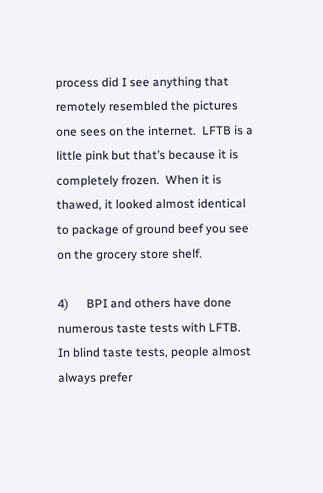process did I see anything that remotely resembled the pictures one sees on the internet.  LFTB is a little pink but that’s because it is completely frozen.  When it is thawed, it looked almost identical to package of ground beef you see on the grocery store shelf.

4)      BPI and others have done numerous taste tests with LFTB.  In blind taste tests, people almost always prefer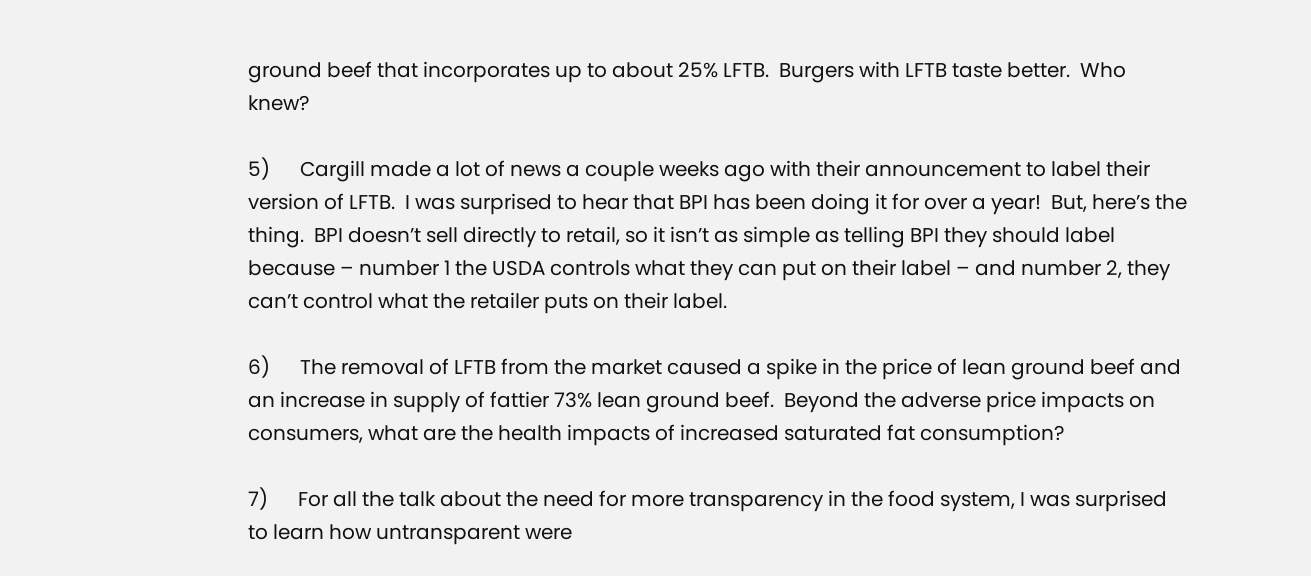ground beef that incorporates up to about 25% LFTB.  Burgers with LFTB taste better.  Who knew?

5)      Cargill made a lot of news a couple weeks ago with their announcement to label their version of LFTB.  I was surprised to hear that BPI has been doing it for over a year!  But, here’s the thing.  BPI doesn’t sell directly to retail, so it isn’t as simple as telling BPI they should label because – number 1 the USDA controls what they can put on their label – and number 2, they can’t control what the retailer puts on their label.

6)      The removal of LFTB from the market caused a spike in the price of lean ground beef and an increase in supply of fattier 73% lean ground beef.  Beyond the adverse price impacts on consumers, what are the health impacts of increased saturated fat consumption?

7)      For all the talk about the need for more transparency in the food system, I was surprised to learn how untransparent were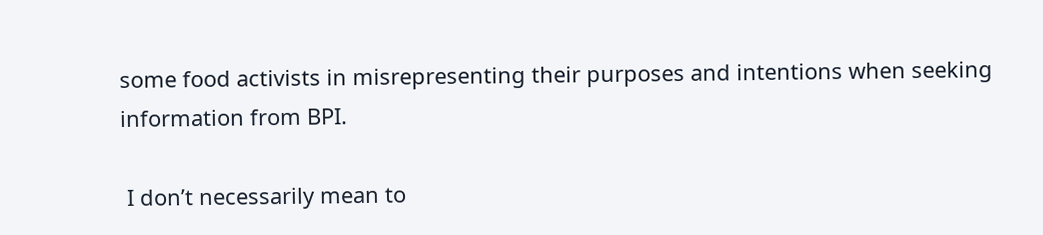some food activists in misrepresenting their purposes and intentions when seeking information from BPI.

 I don’t necessarily mean to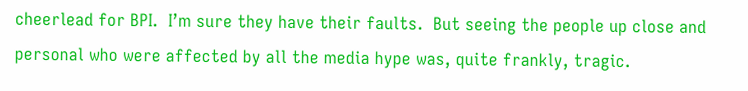cheerlead for BPI.  I’m sure they have their faults.  But seeing the people up close and personal who were affected by all the media hype was, quite frankly, tragic.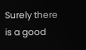Surely there is a good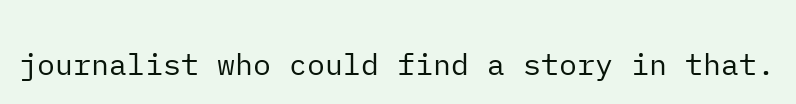journalist who could find a story in that.